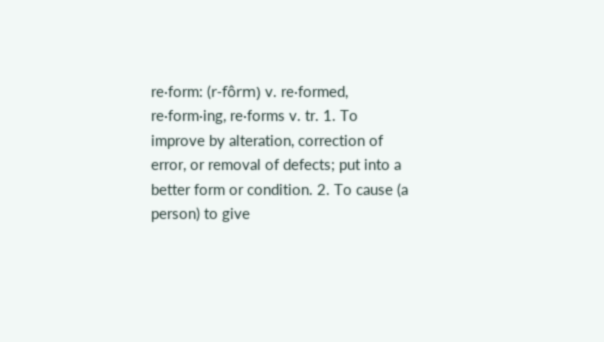re·form: (r-fôrm) v. re·formed, re·form·ing, re·forms v. tr. 1. To improve by alteration, correction of error, or removal of defects; put into a better form or condition. 2. To cause (a person) to give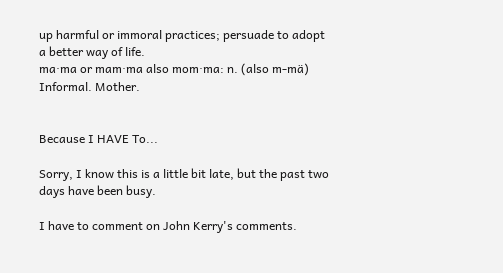up harmful or immoral practices; persuade to adopt a better way of life.
ma·ma or mam·ma also mom·ma: n. (also m-mä) Informal. Mother.


Because I HAVE To...

Sorry, I know this is a little bit late, but the past two days have been busy.

I have to comment on John Kerry's comments.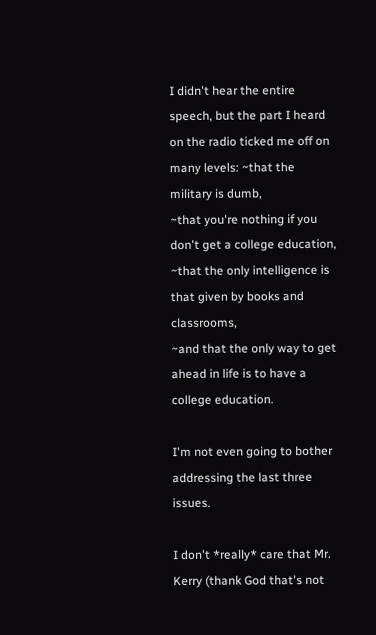I didn't hear the entire speech, but the part I heard on the radio ticked me off on many levels: ~that the military is dumb,
~that you're nothing if you don't get a college education,
~that the only intelligence is that given by books and classrooms,
~and that the only way to get ahead in life is to have a college education.

I'm not even going to bother addressing the last three issues.

I don't *really* care that Mr. Kerry (thank God that's not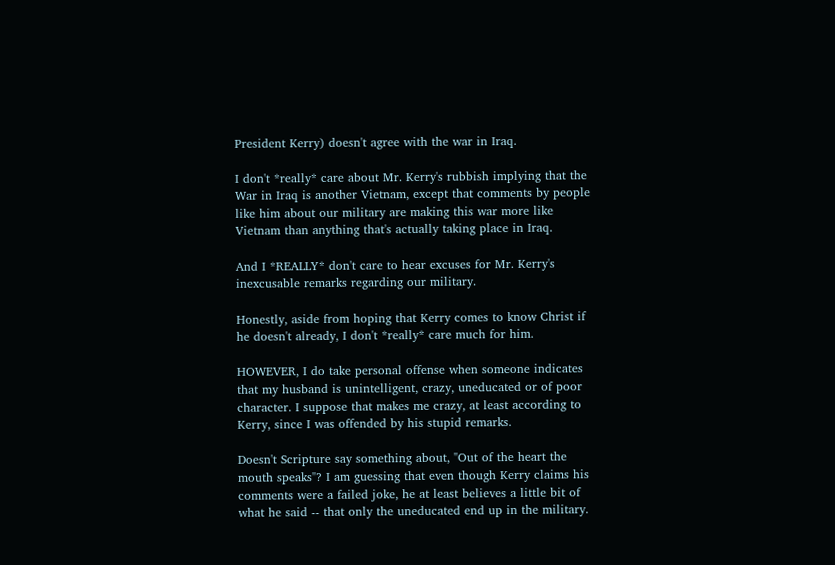President Kerry) doesn't agree with the war in Iraq.

I don't *really* care about Mr. Kerry's rubbish implying that the War in Iraq is another Vietnam, except that comments by people like him about our military are making this war more like Vietnam than anything that's actually taking place in Iraq.

And I *REALLY* don't care to hear excuses for Mr. Kerry's inexcusable remarks regarding our military.

Honestly, aside from hoping that Kerry comes to know Christ if he doesn't already, I don't *really* care much for him.

HOWEVER, I do take personal offense when someone indicates that my husband is unintelligent, crazy, uneducated or of poor character. I suppose that makes me crazy, at least according to Kerry, since I was offended by his stupid remarks.

Doesn't Scripture say something about, "Out of the heart the mouth speaks"? I am guessing that even though Kerry claims his comments were a failed joke, he at least believes a little bit of what he said -- that only the uneducated end up in the military.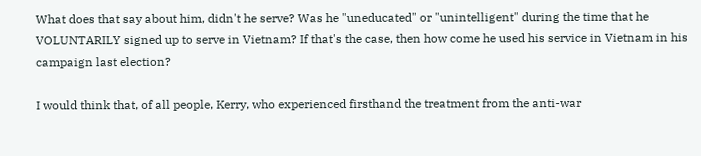What does that say about him, didn't he serve? Was he "uneducated" or "unintelligent" during the time that he VOLUNTARILY signed up to serve in Vietnam? If that's the case, then how come he used his service in Vietnam in his campaign last election?

I would think that, of all people, Kerry, who experienced firsthand the treatment from the anti-war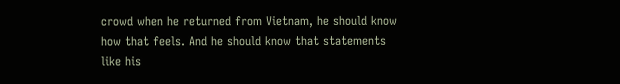crowd when he returned from Vietnam, he should know how that feels. And he should know that statements like his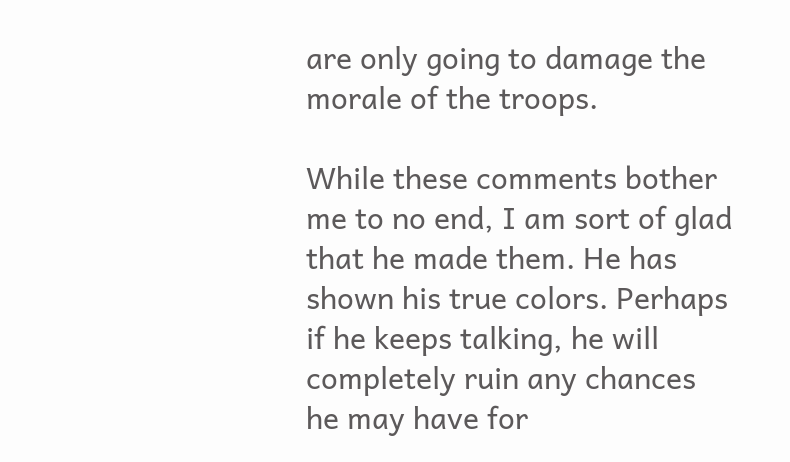are only going to damage the morale of the troops.

While these comments bother me to no end, I am sort of glad that he made them. He has shown his true colors. Perhaps if he keeps talking, he will completely ruin any chances he may have for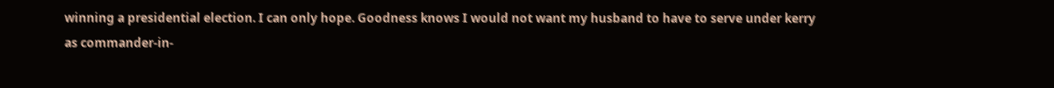winning a presidential election. I can only hope. Goodness knows I would not want my husband to have to serve under kerry as commander-in-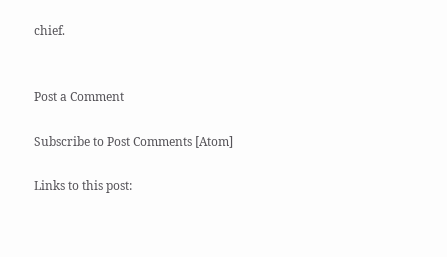chief.


Post a Comment

Subscribe to Post Comments [Atom]

Links to this post: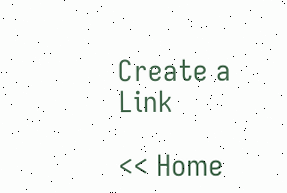Create a Link

<< Home